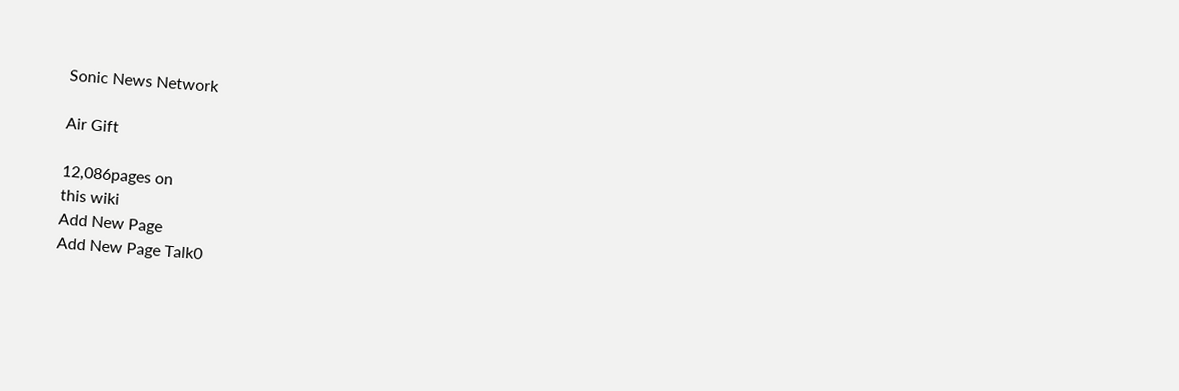Sonic News Network

Air Gift

12,086pages on
this wiki
Add New Page
Add New Page Talk0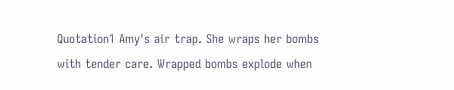Quotation1 Amy's air trap. She wraps her bombs with tender care. Wrapped bombs explode when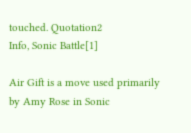touched. Quotation2
Info, Sonic Battle[1]

Air Gift is a move used primarily by Amy Rose in Sonic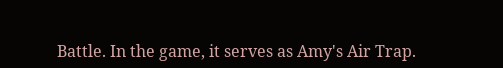Battle. In the game, it serves as Amy's Air Trap.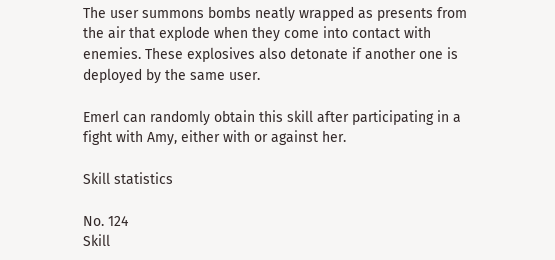The user summons bombs neatly wrapped as presents from the air that explode when they come into contact with enemies. These explosives also detonate if another one is deployed by the same user.

Emerl can randomly obtain this skill after participating in a fight with Amy, either with or against her.

Skill statistics

No. 124
Skill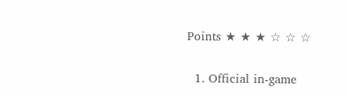Points ★ ★ ★ ☆ ☆ ☆


  1. Official in-game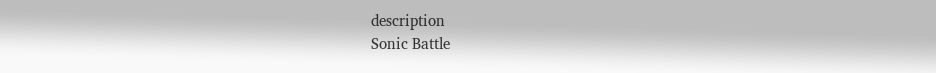description
Sonic Battle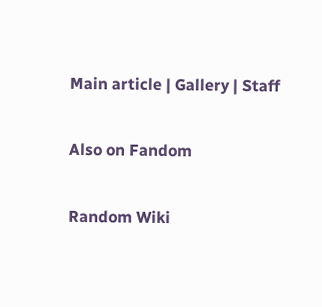Main article | Gallery | Staff

Also on Fandom

Random Wiki